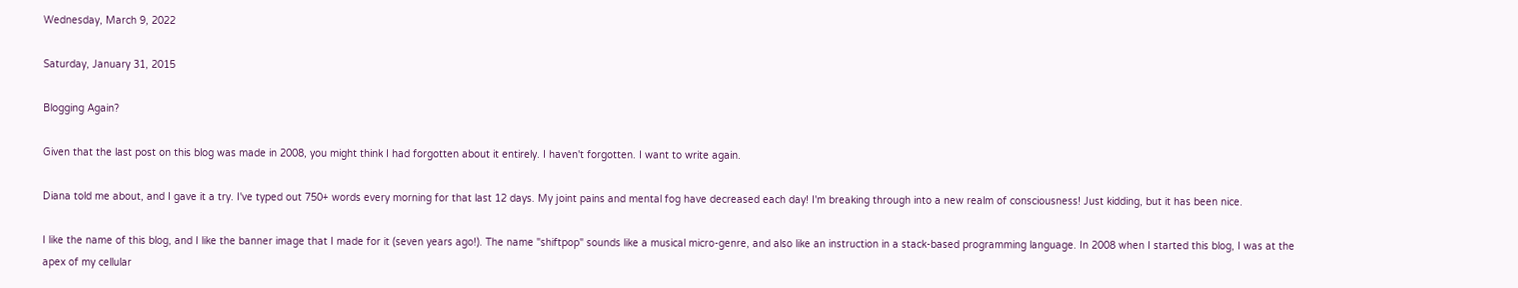Wednesday, March 9, 2022

Saturday, January 31, 2015

Blogging Again?

Given that the last post on this blog was made in 2008, you might think I had forgotten about it entirely. I haven't forgotten. I want to write again.

Diana told me about, and I gave it a try. I've typed out 750+ words every morning for that last 12 days. My joint pains and mental fog have decreased each day! I'm breaking through into a new realm of consciousness! Just kidding, but it has been nice.

I like the name of this blog, and I like the banner image that I made for it (seven years ago!). The name "shiftpop" sounds like a musical micro-genre, and also like an instruction in a stack-based programming language. In 2008 when I started this blog, I was at the apex of my cellular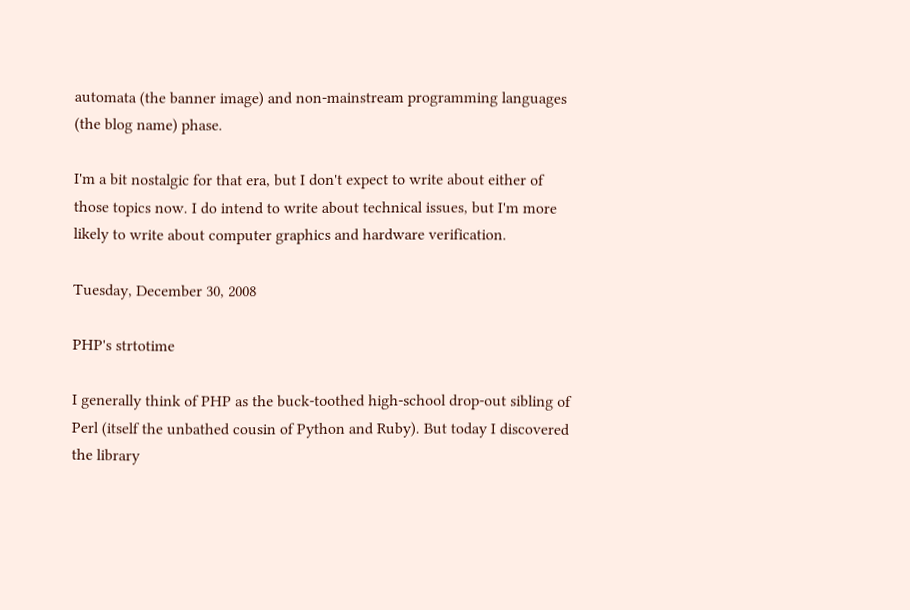automata (the banner image) and non-mainstream programming languages (the blog name) phase.

I'm a bit nostalgic for that era, but I don't expect to write about either of those topics now. I do intend to write about technical issues, but I'm more likely to write about computer graphics and hardware verification.

Tuesday, December 30, 2008

PHP's strtotime

I generally think of PHP as the buck-toothed high-school drop-out sibling of Perl (itself the unbathed cousin of Python and Ruby). But today I discovered the library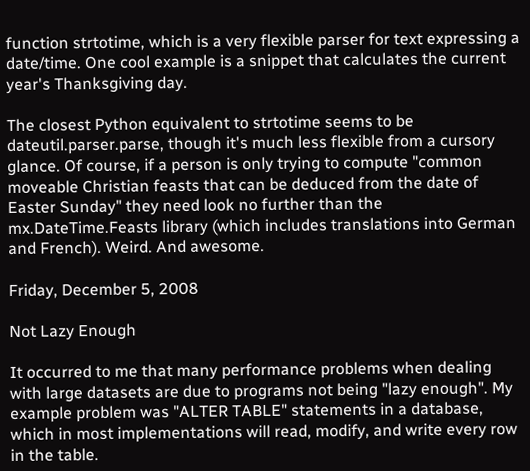function strtotime, which is a very flexible parser for text expressing a date/time. One cool example is a snippet that calculates the current year's Thanksgiving day.

The closest Python equivalent to strtotime seems to be dateutil.parser.parse, though it's much less flexible from a cursory glance. Of course, if a person is only trying to compute "common moveable Christian feasts that can be deduced from the date of Easter Sunday" they need look no further than the mx.DateTime.Feasts library (which includes translations into German and French). Weird. And awesome.

Friday, December 5, 2008

Not Lazy Enough

It occurred to me that many performance problems when dealing with large datasets are due to programs not being "lazy enough". My example problem was "ALTER TABLE" statements in a database, which in most implementations will read, modify, and write every row in the table.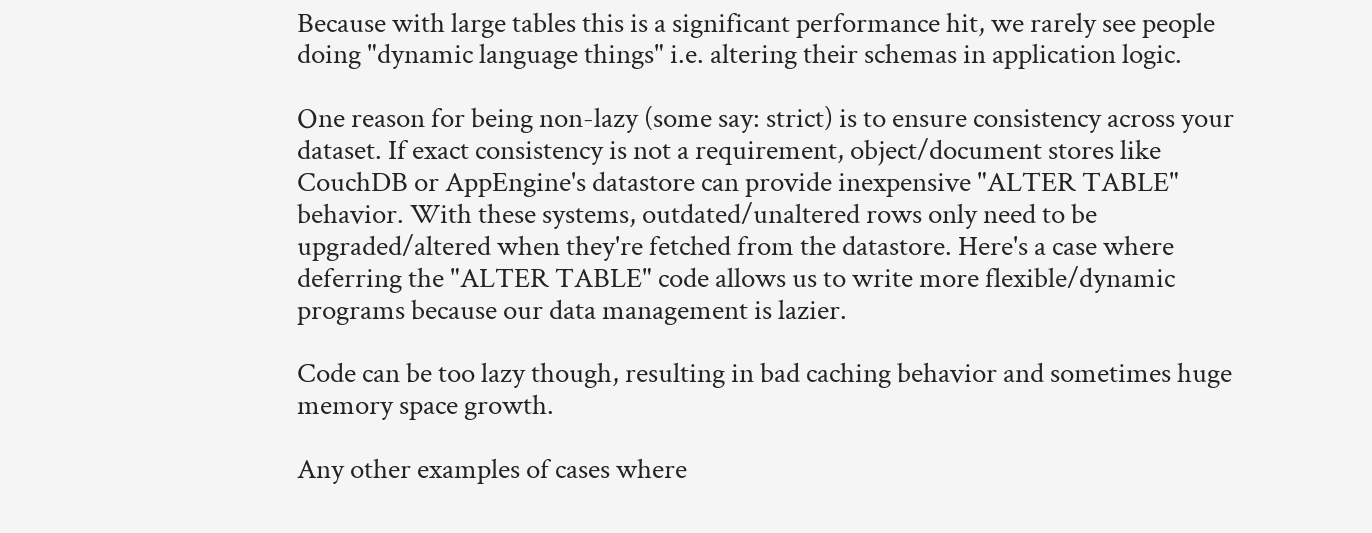Because with large tables this is a significant performance hit, we rarely see people doing "dynamic language things" i.e. altering their schemas in application logic.

One reason for being non-lazy (some say: strict) is to ensure consistency across your dataset. If exact consistency is not a requirement, object/document stores like CouchDB or AppEngine's datastore can provide inexpensive "ALTER TABLE" behavior. With these systems, outdated/unaltered rows only need to be upgraded/altered when they're fetched from the datastore. Here's a case where deferring the "ALTER TABLE" code allows us to write more flexible/dynamic programs because our data management is lazier.

Code can be too lazy though, resulting in bad caching behavior and sometimes huge memory space growth.

Any other examples of cases where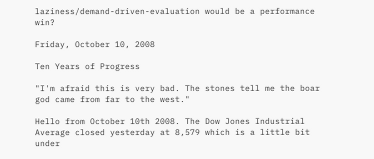laziness/demand-driven-evaluation would be a performance win?

Friday, October 10, 2008

Ten Years of Progress

"I'm afraid this is very bad. The stones tell me the boar god came from far to the west."

Hello from October 10th 2008. The Dow Jones Industrial Average closed yesterday at 8,579 which is a little bit under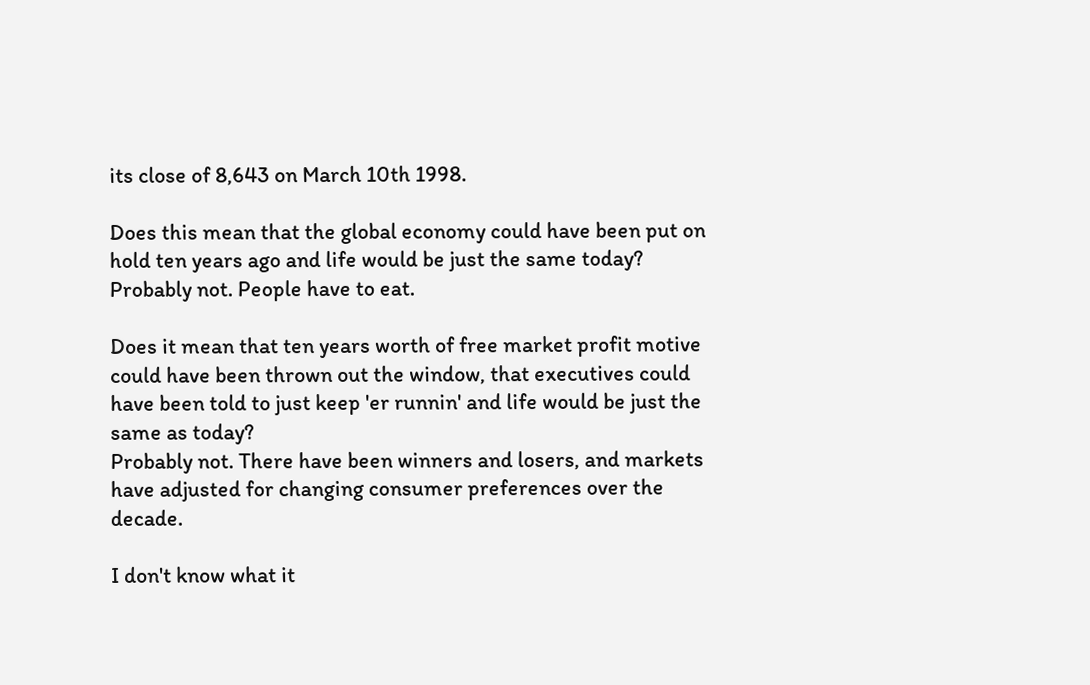its close of 8,643 on March 10th 1998.

Does this mean that the global economy could have been put on hold ten years ago and life would be just the same today?
Probably not. People have to eat.

Does it mean that ten years worth of free market profit motive could have been thrown out the window, that executives could have been told to just keep 'er runnin' and life would be just the same as today?
Probably not. There have been winners and losers, and markets have adjusted for changing consumer preferences over the decade.

I don't know what it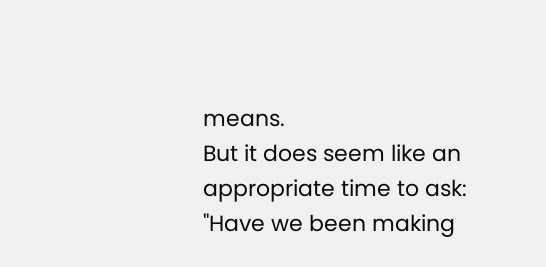means.
But it does seem like an appropriate time to ask:
"Have we been making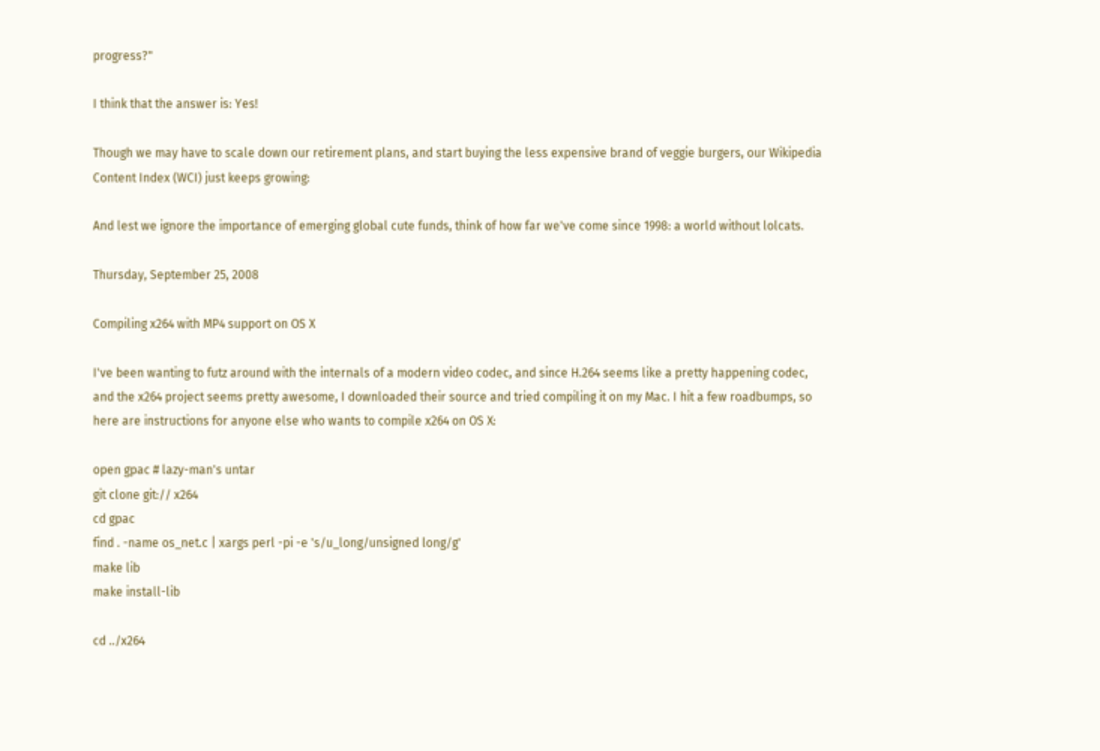progress?"

I think that the answer is: Yes!

Though we may have to scale down our retirement plans, and start buying the less expensive brand of veggie burgers, our Wikipedia Content Index (WCI) just keeps growing:

And lest we ignore the importance of emerging global cute funds, think of how far we've come since 1998: a world without lolcats.

Thursday, September 25, 2008

Compiling x264 with MP4 support on OS X

I've been wanting to futz around with the internals of a modern video codec, and since H.264 seems like a pretty happening codec, and the x264 project seems pretty awesome, I downloaded their source and tried compiling it on my Mac. I hit a few roadbumps, so here are instructions for anyone else who wants to compile x264 on OS X:

open gpac # lazy-man's untar
git clone git:// x264
cd gpac
find . -name os_net.c | xargs perl -pi -e 's/u_long/unsigned long/g'
make lib
make install-lib

cd ../x264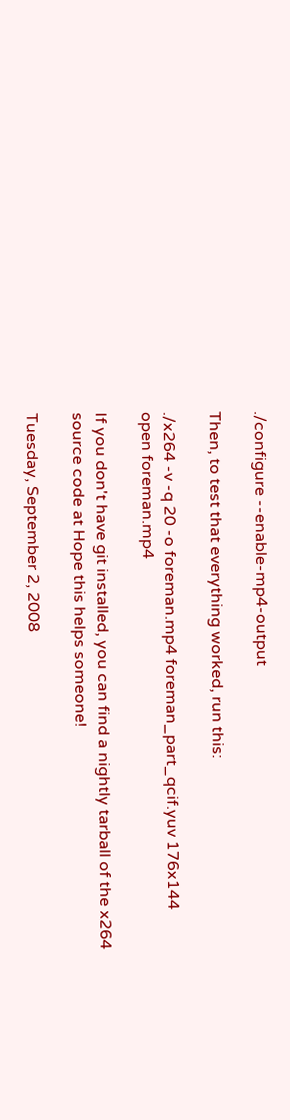./configure --enable-mp4-output

Then, to test that everything worked, run this:

./x264 -v -q 20 -o foreman.mp4 foreman_part_qcif.yuv 176x144
open foreman.mp4

If you don't have git installed, you can find a nightly tarball of the x264 source code at Hope this helps someone!

Tuesday, September 2, 2008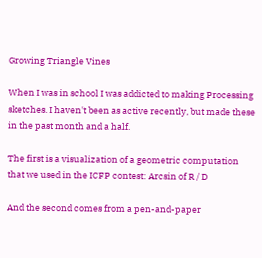Growing Triangle Vines

When I was in school I was addicted to making Processing sketches. I haven't been as active recently, but made these in the past month and a half.

The first is a visualization of a geometric computation that we used in the ICFP contest: Arcsin of R / D

And the second comes from a pen-and-paper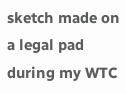sketch made on a legal pad during my WTC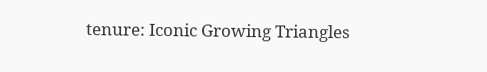tenure: Iconic Growing Triangles